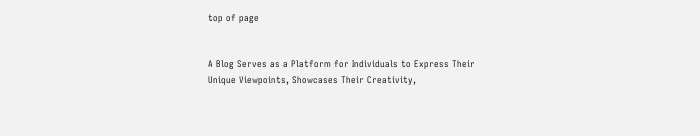top of page


A Blog Serves as a Platform for Individuals to Express Their Unique Viewpoints, Showcases Their Creativity,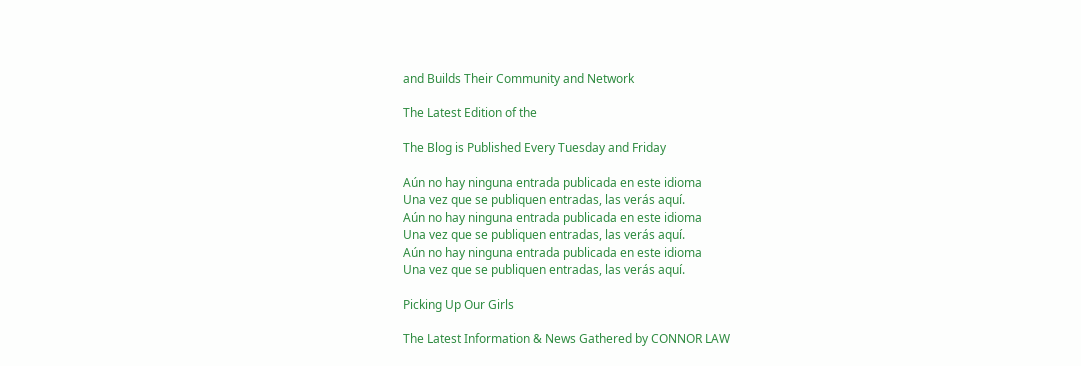and Builds Their Community and Network

The Latest Edition of the

The Blog is Published Every Tuesday and Friday

Aún no hay ninguna entrada publicada en este idioma
Una vez que se publiquen entradas, las verás aquí.
Aún no hay ninguna entrada publicada en este idioma
Una vez que se publiquen entradas, las verás aquí.
Aún no hay ninguna entrada publicada en este idioma
Una vez que se publiquen entradas, las verás aquí.

Picking Up Our Girls

The Latest Information & News Gathered by CONNOR LAW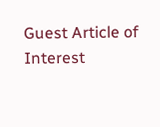Guest Article of Interest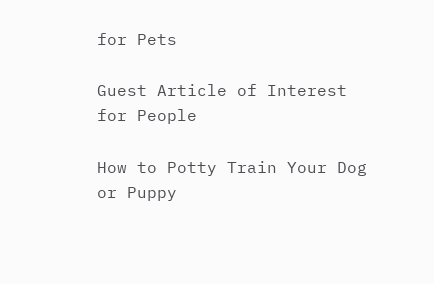for Pets

Guest Article of Interest
for People

How to Potty Train Your Dog or Puppy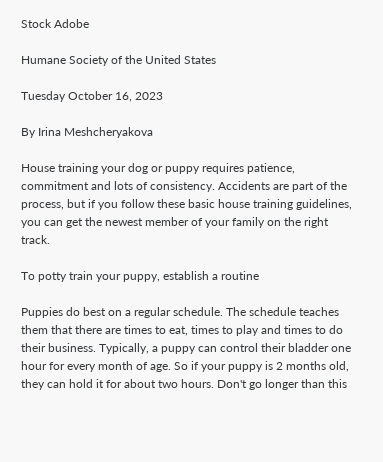Stock Adobe

Humane Society of the United States

Tuesday October 16, 2023

By Irina Meshcheryakova

House training your dog or puppy requires patience, commitment and lots of consistency. Accidents are part of the process, but if you follow these basic house training guidelines, you can get the newest member of your family on the right track.

To potty train your puppy, establish a routine

Puppies do best on a regular schedule. The schedule teaches them that there are times to eat, times to play and times to do their business. Typically, a puppy can control their bladder one hour for every month of age. So if your puppy is 2 months old, they can hold it for about two hours. Don't go longer than this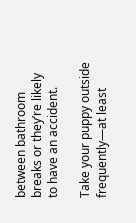between bathroom breaks or they’re likely to have an accident.

Take your puppy outside frequently—at least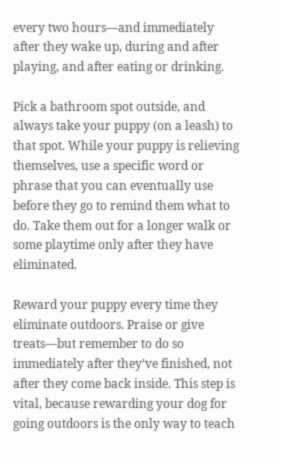every two hours—and immediately after they wake up, during and after playing, and after eating or drinking.

Pick a bathroom spot outside, and always take your puppy (on a leash) to that spot. While your puppy is relieving themselves, use a specific word or phrase that you can eventually use before they go to remind them what to do. Take them out for a longer walk or some playtime only after they have eliminated.

Reward your puppy every time they eliminate outdoors. Praise or give treats—but remember to do so immediately after they’ve finished, not after they come back inside. This step is vital, because rewarding your dog for going outdoors is the only way to teach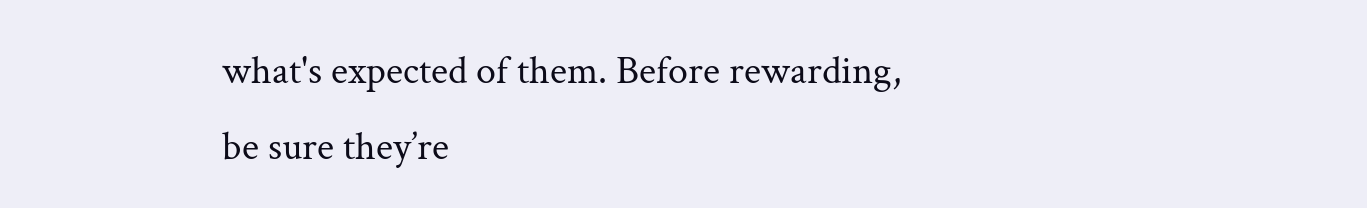what's expected of them. Before rewarding, be sure they’re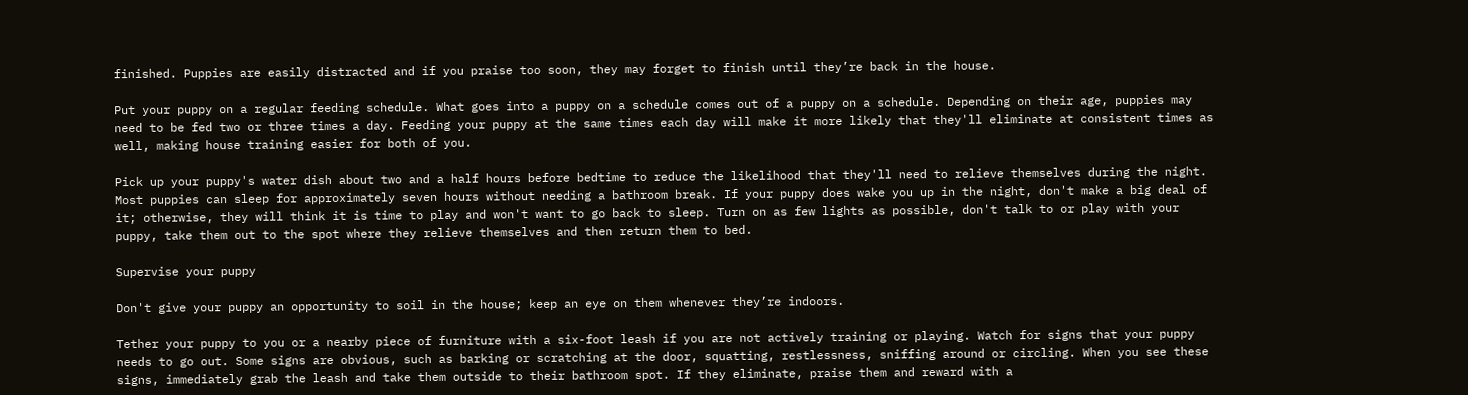finished. Puppies are easily distracted and if you praise too soon, they may forget to finish until they’re back in the house.

Put your puppy on a regular feeding schedule. What goes into a puppy on a schedule comes out of a puppy on a schedule. Depending on their age, puppies may need to be fed two or three times a day. Feeding your puppy at the same times each day will make it more likely that they'll eliminate at consistent times as well, making house training easier for both of you.

Pick up your puppy's water dish about two and a half hours before bedtime to reduce the likelihood that they'll need to relieve themselves during the night. Most puppies can sleep for approximately seven hours without needing a bathroom break. If your puppy does wake you up in the night, don't make a big deal of it; otherwise, they will think it is time to play and won't want to go back to sleep. Turn on as few lights as possible, don't talk to or play with your puppy, take them out to the spot where they relieve themselves and then return them to bed.

Supervise your puppy

Don't give your puppy an opportunity to soil in the house; keep an eye on them whenever they’re indoors.

Tether your puppy to you or a nearby piece of furniture with a six-foot leash if you are not actively training or playing. Watch for signs that your puppy needs to go out. Some signs are obvious, such as barking or scratching at the door, squatting, restlessness, sniffing around or circling. When you see these signs, immediately grab the leash and take them outside to their bathroom spot. If they eliminate, praise them and reward with a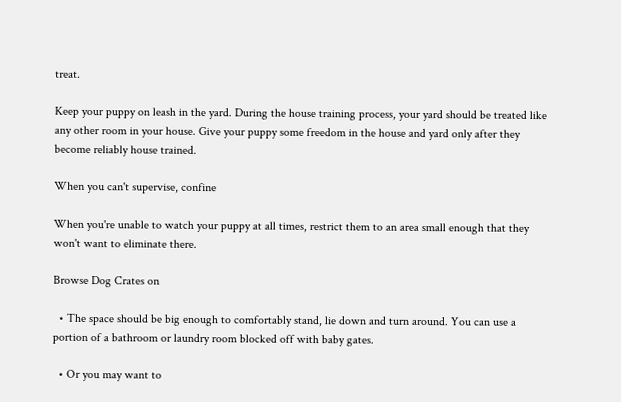treat.

Keep your puppy on leash in the yard. During the house training process, your yard should be treated like any other room in your house. Give your puppy some freedom in the house and yard only after they become reliably house trained.

When you can't supervise, confine

When you're unable to watch your puppy at all times, restrict them to an area small enough that they won't want to eliminate there.

Browse Dog Crates on

  • The space should be big enough to comfortably stand, lie down and turn around. You can use a portion of a bathroom or laundry room blocked off with baby gates.

  • Or you may want to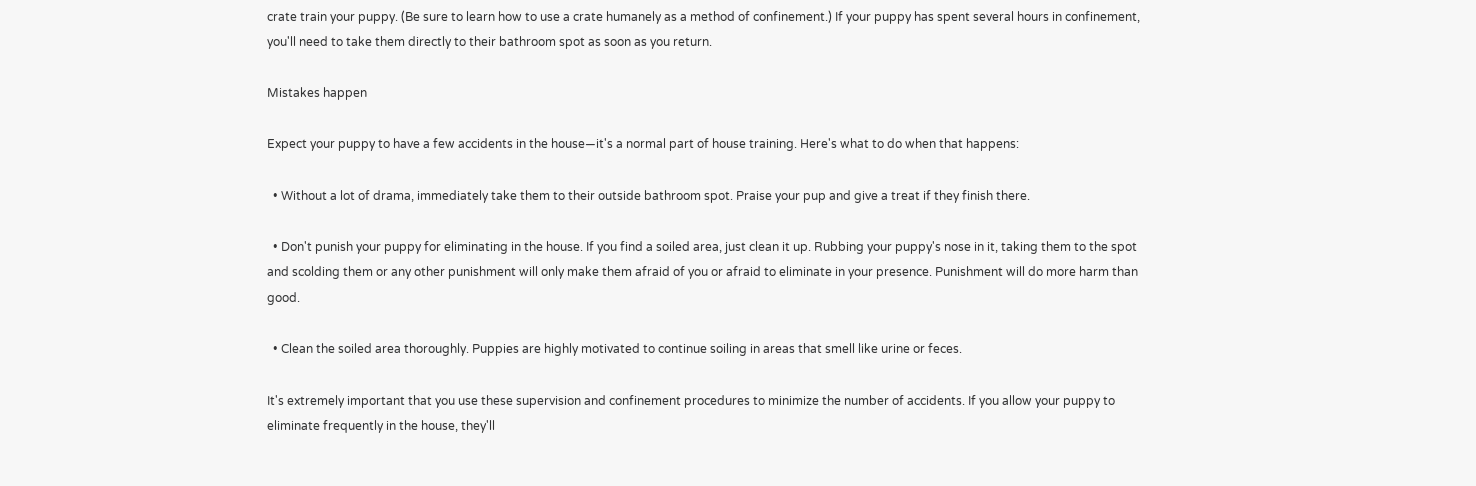crate train your puppy. (Be sure to learn how to use a crate humanely as a method of confinement.) If your puppy has spent several hours in confinement, you'll need to take them directly to their bathroom spot as soon as you return.

Mistakes happen

Expect your puppy to have a few accidents in the house—it's a normal part of house training. Here's what to do when that happens:

  • Without a lot of drama, immediately take them to their outside bathroom spot. Praise your pup and give a treat if they finish there.

  • Don't punish your puppy for eliminating in the house. If you find a soiled area, just clean it up. Rubbing your puppy's nose in it, taking them to the spot and scolding them or any other punishment will only make them afraid of you or afraid to eliminate in your presence. Punishment will do more harm than good.

  • Clean the soiled area thoroughly. Puppies are highly motivated to continue soiling in areas that smell like urine or feces.

It's extremely important that you use these supervision and confinement procedures to minimize the number of accidents. If you allow your puppy to eliminate frequently in the house, they'll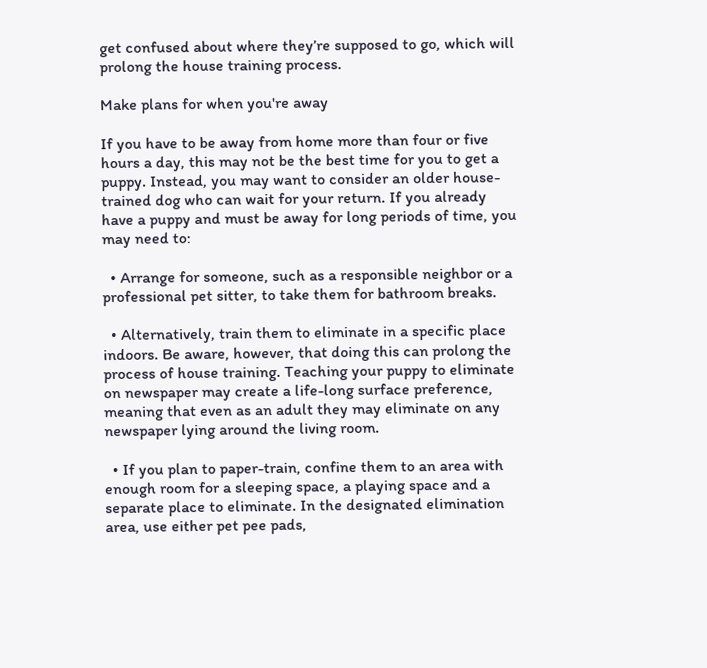get confused about where they’re supposed to go, which will prolong the house training process.

Make plans for when you're away

If you have to be away from home more than four or five hours a day, this may not be the best time for you to get a puppy. Instead, you may want to consider an older house-trained dog who can wait for your return. If you already have a puppy and must be away for long periods of time, you may need to:

  • Arrange for someone, such as a responsible neighbor or a professional pet sitter, to take them for bathroom breaks.

  • Alternatively, train them to eliminate in a specific place indoors. Be aware, however, that doing this can prolong the process of house training. Teaching your puppy to eliminate on newspaper may create a life-long surface preference, meaning that even as an adult they may eliminate on any newspaper lying around the living room.

  • If you plan to paper-train, confine them to an area with enough room for a sleeping space, a playing space and a separate place to eliminate. In the designated elimination area, use either pet pee pads,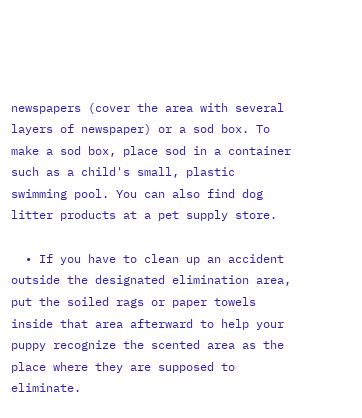newspapers (cover the area with several layers of newspaper) or a sod box. To make a sod box, place sod in a container such as a child's small, plastic swimming pool. You can also find dog litter products at a pet supply store.

  • If you have to clean up an accident outside the designated elimination area, put the soiled rags or paper towels inside that area afterward to help your puppy recognize the scented area as the place where they are supposed to eliminate.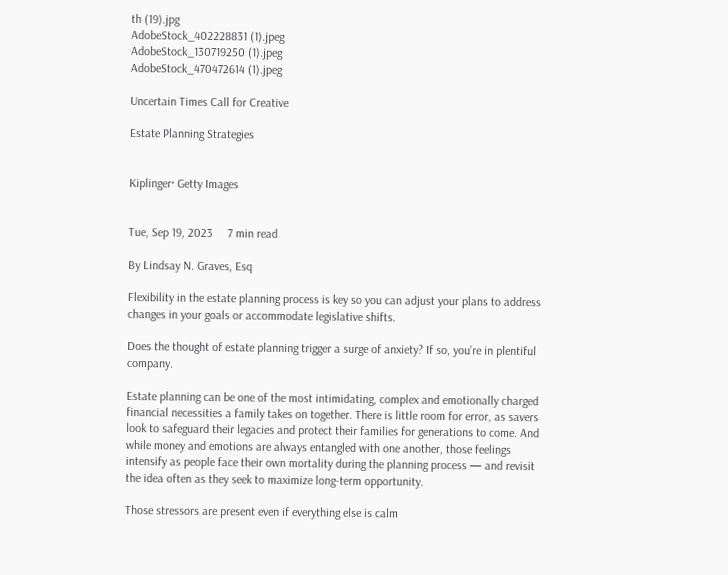th (19).jpg
AdobeStock_402228831 (1).jpeg
AdobeStock_130719250 (1).jpeg
AdobeStock_470472614 (1).jpeg

Uncertain Times Call for Creative

Estate Planning Strategies


Kiplinger· Getty Images


Tue, Sep 19, 2023     7 min read

By Lindsay N. Graves, Esq

Flexibility in the estate planning process is key so you can adjust your plans to address changes in your goals or accommodate legislative shifts.

Does the thought of estate planning trigger a surge of anxiety? If so, you’re in plentiful company.

Estate planning can be one of the most intimidating, complex and emotionally charged financial necessities a family takes on together. There is little room for error, as savers look to safeguard their legacies and protect their families for generations to come. And while money and emotions are always entangled with one another, those feelings intensify as people face their own mortality during the planning process — and revisit the idea often as they seek to maximize long-term opportunity.

Those stressors are present even if everything else is calm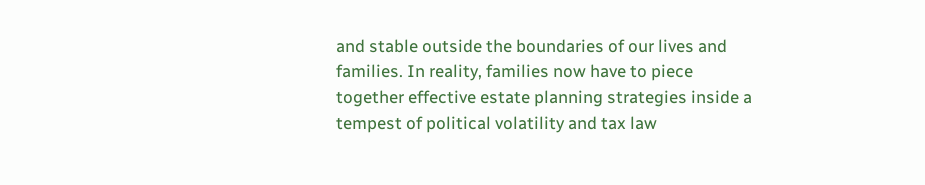and stable outside the boundaries of our lives and families. In reality, families now have to piece together effective estate planning strategies inside a tempest of political volatility and tax law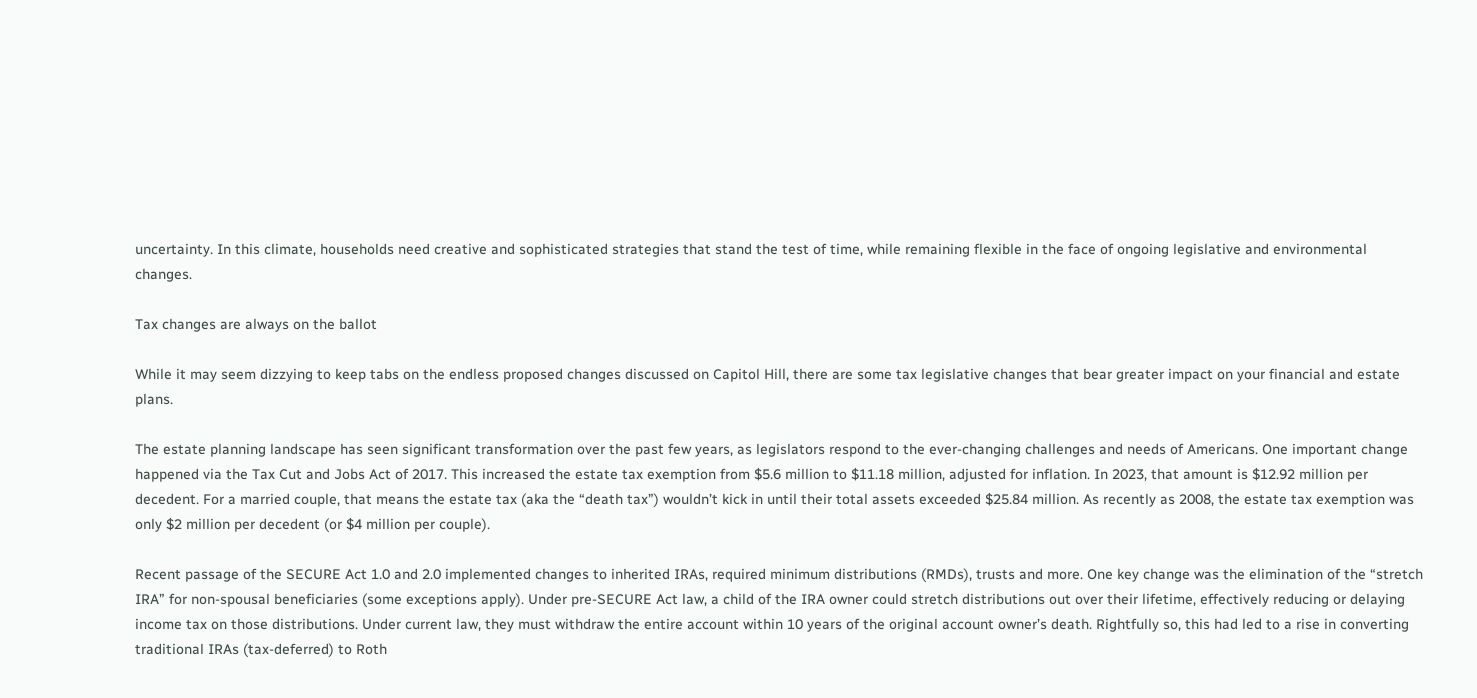uncertainty. In this climate, households need creative and sophisticated strategies that stand the test of time, while remaining flexible in the face of ongoing legislative and environmental changes.

Tax changes are always on the ballot

While it may seem dizzying to keep tabs on the endless proposed changes discussed on Capitol Hill, there are some tax legislative changes that bear greater impact on your financial and estate plans.

The estate planning landscape has seen significant transformation over the past few years, as legislators respond to the ever-changing challenges and needs of Americans. One important change happened via the Tax Cut and Jobs Act of 2017. This increased the estate tax exemption from $5.6 million to $11.18 million, adjusted for inflation. In 2023, that amount is $12.92 million per decedent. For a married couple, that means the estate tax (aka the “death tax”) wouldn’t kick in until their total assets exceeded $25.84 million. As recently as 2008, the estate tax exemption was only $2 million per decedent (or $4 million per couple).

Recent passage of the SECURE Act 1.0 and 2.0 implemented changes to inherited IRAs, required minimum distributions (RMDs), trusts and more. One key change was the elimination of the “stretch IRA” for non-spousal beneficiaries (some exceptions apply). Under pre-SECURE Act law, a child of the IRA owner could stretch distributions out over their lifetime, effectively reducing or delaying income tax on those distributions. Under current law, they must withdraw the entire account within 10 years of the original account owner’s death. Rightfully so, this had led to a rise in converting traditional IRAs (tax-deferred) to Roth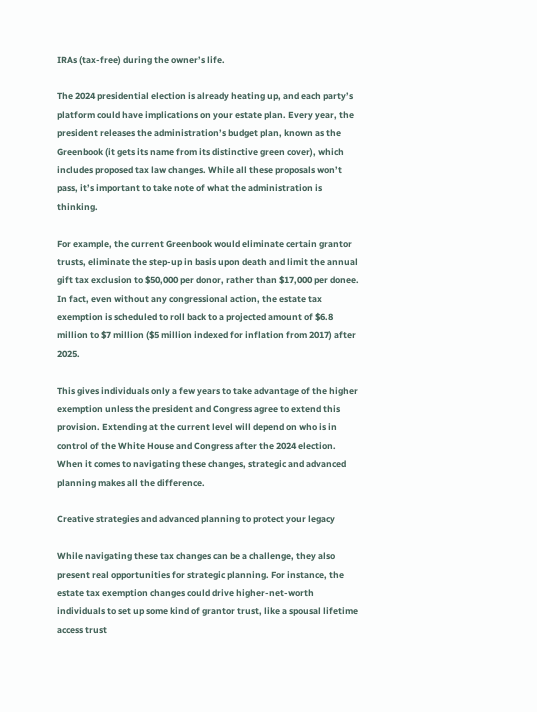IRAs (tax-free) during the owner’s life.

The 2024 presidential election is already heating up, and each party’s platform could have implications on your estate plan. Every year, the president releases the administration’s budget plan, known as the Greenbook (it gets its name from its distinctive green cover), which includes proposed tax law changes. While all these proposals won’t pass, it’s important to take note of what the administration is thinking.

For example, the current Greenbook would eliminate certain grantor trusts, eliminate the step-up in basis upon death and limit the annual gift tax exclusion to $50,000 per donor, rather than $17,000 per donee. In fact, even without any congressional action, the estate tax exemption is scheduled to roll back to a projected amount of $6.8 million to $7 million ($5 million indexed for inflation from 2017) after 2025.

This gives individuals only a few years to take advantage of the higher exemption unless the president and Congress agree to extend this provision. Extending at the current level will depend on who is in control of the White House and Congress after the 2024 election. When it comes to navigating these changes, strategic and advanced planning makes all the difference.

Creative strategies and advanced planning to protect your legacy

While navigating these tax changes can be a challenge, they also present real opportunities for strategic planning. For instance, the estate tax exemption changes could drive higher-net-worth individuals to set up some kind of grantor trust, like a spousal lifetime access trust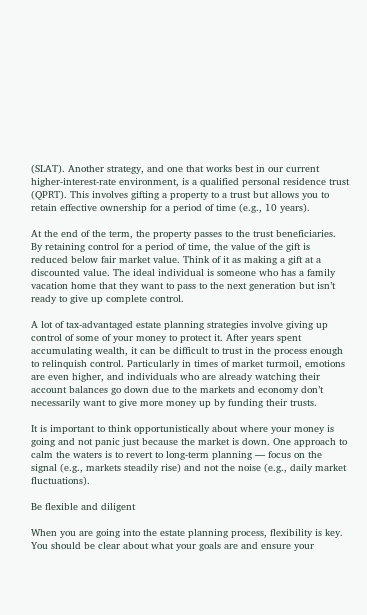(SLAT). Another strategy, and one that works best in our current higher-interest-rate environment, is a qualified personal residence trust (QPRT). This involves gifting a property to a trust but allows you to retain effective ownership for a period of time (e.g., 10 years).

At the end of the term, the property passes to the trust beneficiaries. By retaining control for a period of time, the value of the gift is reduced below fair market value. Think of it as making a gift at a discounted value. The ideal individual is someone who has a family vacation home that they want to pass to the next generation but isn’t ready to give up complete control.

A lot of tax-advantaged estate planning strategies involve giving up control of some of your money to protect it. After years spent accumulating wealth, it can be difficult to trust in the process enough to relinquish control. Particularly in times of market turmoil, emotions are even higher, and individuals who are already watching their account balances go down due to the markets and economy don’t necessarily want to give more money up by funding their trusts.

It is important to think opportunistically about where your money is going and not panic just because the market is down. One approach to calm the waters is to revert to long-term planning — focus on the signal (e.g., markets steadily rise) and not the noise (e.g., daily market fluctuations).

Be flexible and diligent

When you are going into the estate planning process, flexibility is key. You should be clear about what your goals are and ensure your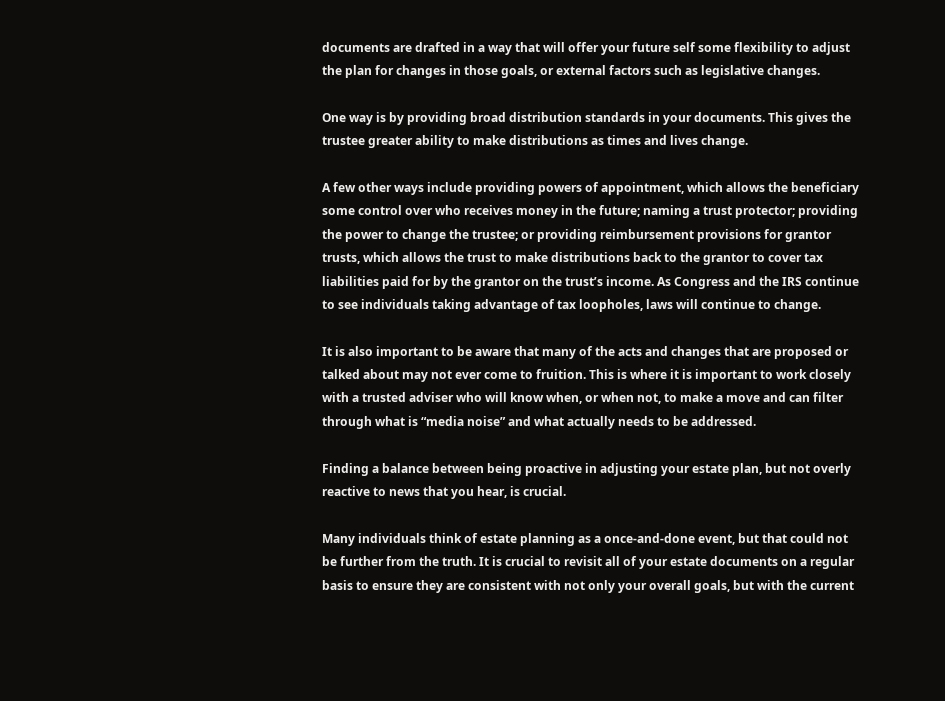documents are drafted in a way that will offer your future self some flexibility to adjust the plan for changes in those goals, or external factors such as legislative changes.

One way is by providing broad distribution standards in your documents. This gives the trustee greater ability to make distributions as times and lives change.

A few other ways include providing powers of appointment, which allows the beneficiary some control over who receives money in the future; naming a trust protector; providing the power to change the trustee; or providing reimbursement provisions for grantor trusts, which allows the trust to make distributions back to the grantor to cover tax liabilities paid for by the grantor on the trust’s income. As Congress and the IRS continue to see individuals taking advantage of tax loopholes, laws will continue to change.

It is also important to be aware that many of the acts and changes that are proposed or talked about may not ever come to fruition. This is where it is important to work closely with a trusted adviser who will know when, or when not, to make a move and can filter through what is “media noise” and what actually needs to be addressed.

Finding a balance between being proactive in adjusting your estate plan, but not overly reactive to news that you hear, is crucial.

Many individuals think of estate planning as a once-and-done event, but that could not be further from the truth. It is crucial to revisit all of your estate documents on a regular basis to ensure they are consistent with not only your overall goals, but with the current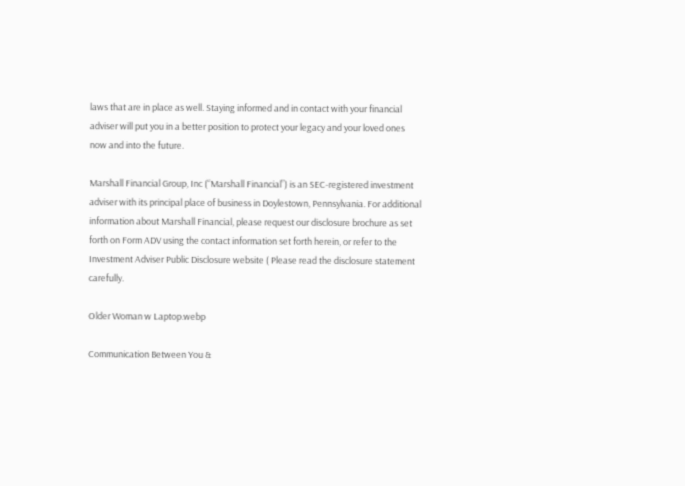laws that are in place as well. Staying informed and in contact with your financial adviser will put you in a better position to protect your legacy and your loved ones now and into the future.

Marshall Financial Group, Inc (“Marshall Financial”) is an SEC-registered investment adviser with its principal place of business in Doylestown, Pennsylvania. For additional information about Marshall Financial, please request our disclosure brochure as set forth on Form ADV using the contact information set forth herein, or refer to the Investment Adviser Public Disclosure website ( Please read the disclosure statement carefully.

Older Woman w Laptop.webp

Communication Between You &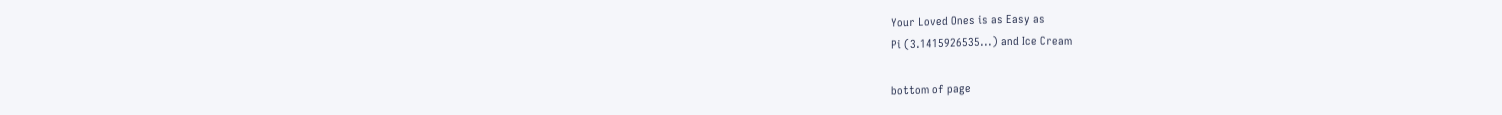Your Loved Ones is as Easy as
Pi (3.1415926535...) and Ice Cream

bottom of page